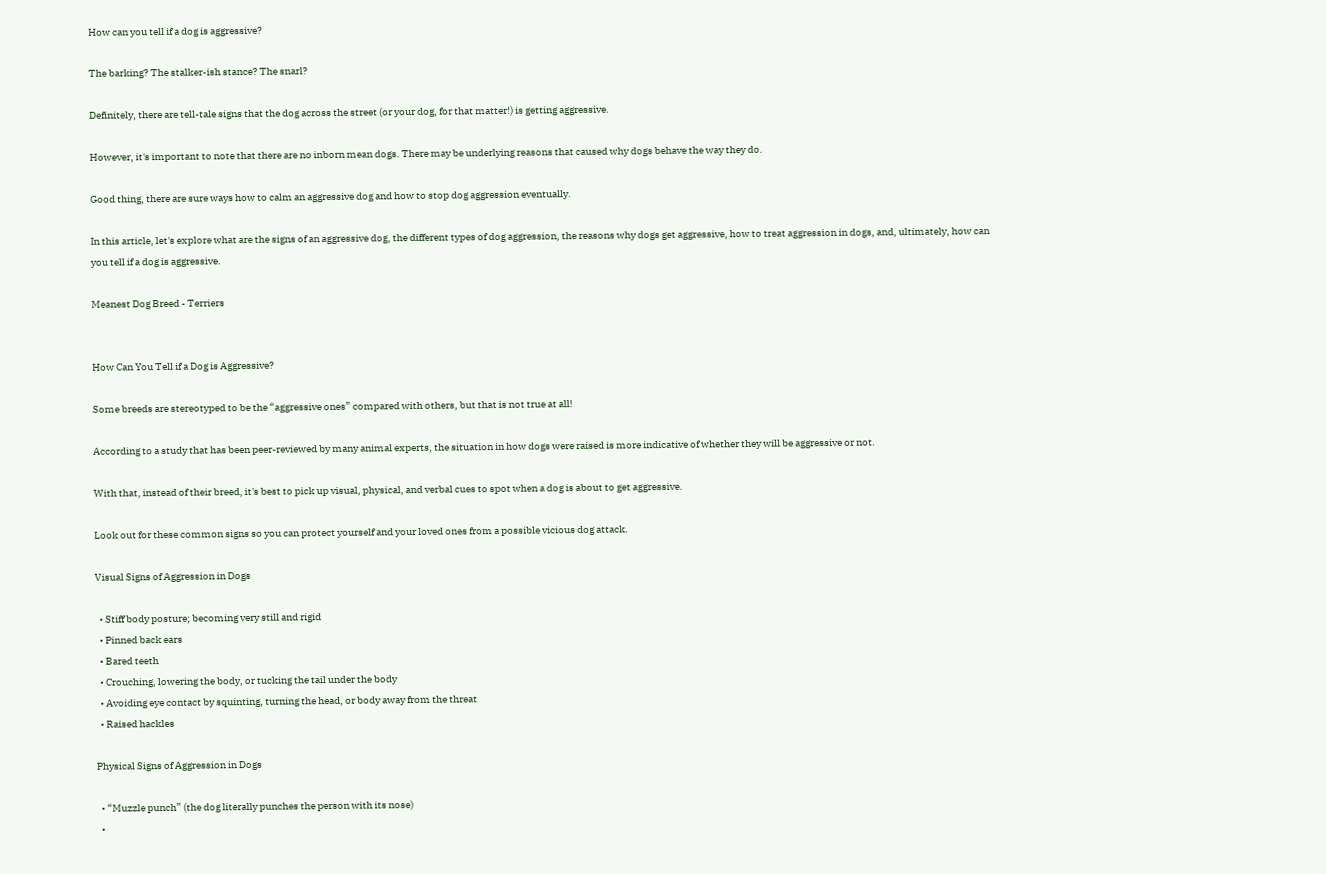How can you tell if a dog is aggressive?

The barking? The stalker-ish stance? The snarl?

Definitely, there are tell-tale signs that the dog across the street (or your dog, for that matter!) is getting aggressive.

However, it's important to note that there are no inborn mean dogs. There may be underlying reasons that caused why dogs behave the way they do.

Good thing, there are sure ways how to calm an aggressive dog and how to stop dog aggression eventually.

In this article, let's explore what are the signs of an aggressive dog, the different types of dog aggression, the reasons why dogs get aggressive, how to treat aggression in dogs, and, ultimately, how can you tell if a dog is aggressive.

Meanest Dog Breed - Terriers


How Can You Tell if a Dog is Aggressive?

Some breeds are stereotyped to be the “aggressive ones” compared with others, but that is not true at all!

According to a study that has been peer-reviewed by many animal experts, the situation in how dogs were raised is more indicative of whether they will be aggressive or not.

With that, instead of their breed, it's best to pick up visual, physical, and verbal cues to spot when a dog is about to get aggressive.

Look out for these common signs so you can protect yourself and your loved ones from a possible vicious dog attack.

Visual Signs of Aggression in Dogs

  • Stiff body posture; becoming very still and rigid
  • Pinned back ears
  • Bared teeth
  • Crouching, lowering the body, or tucking the tail under the body
  • Avoiding eye contact by squinting, turning the head, or body away from the threat
  • Raised hackles

Physical Signs of Aggression in Dogs

  • “Muzzle punch” (the dog literally punches the person with its nose)
  •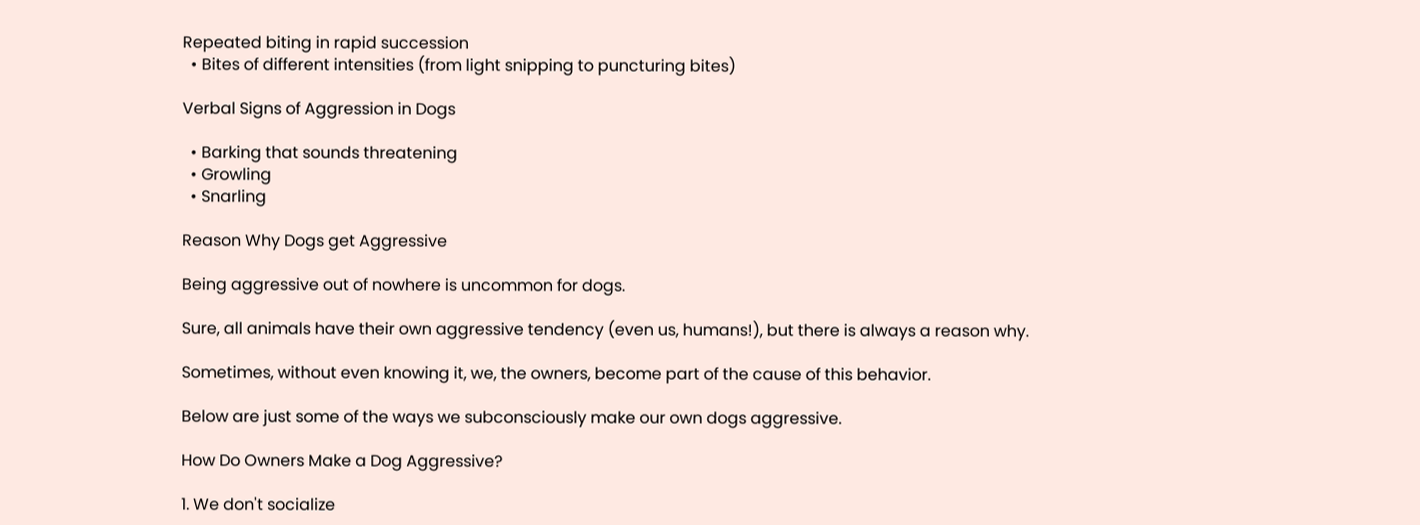Repeated biting in rapid succession
  • Bites of different intensities (from light snipping to puncturing bites)

Verbal Signs of Aggression in Dogs

  • Barking that sounds threatening
  • Growling
  • Snarling

Reason Why Dogs get Aggressive

Being aggressive out of nowhere is uncommon for dogs.

Sure, all animals have their own aggressive tendency (even us, humans!), but there is always a reason why.

Sometimes, without even knowing it, we, the owners, become part of the cause of this behavior.

Below are just some of the ways we subconsciously make our own dogs aggressive.

How Do Owners Make a Dog Aggressive?

1. We don't socialize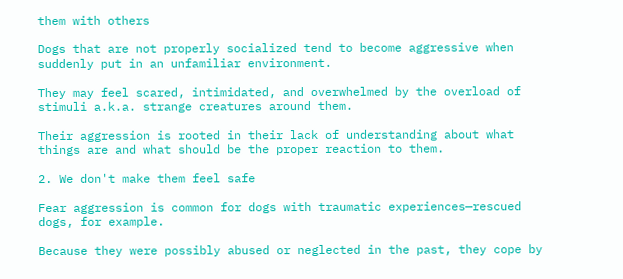them with others

Dogs that are not properly socialized tend to become aggressive when suddenly put in an unfamiliar environment.

They may feel scared, intimidated, and overwhelmed by the overload of stimuli a.k.a. strange creatures around them.

Their aggression is rooted in their lack of understanding about what things are and what should be the proper reaction to them.

2. We don't make them feel safe

Fear aggression is common for dogs with traumatic experiences—rescued dogs, for example.

Because they were possibly abused or neglected in the past, they cope by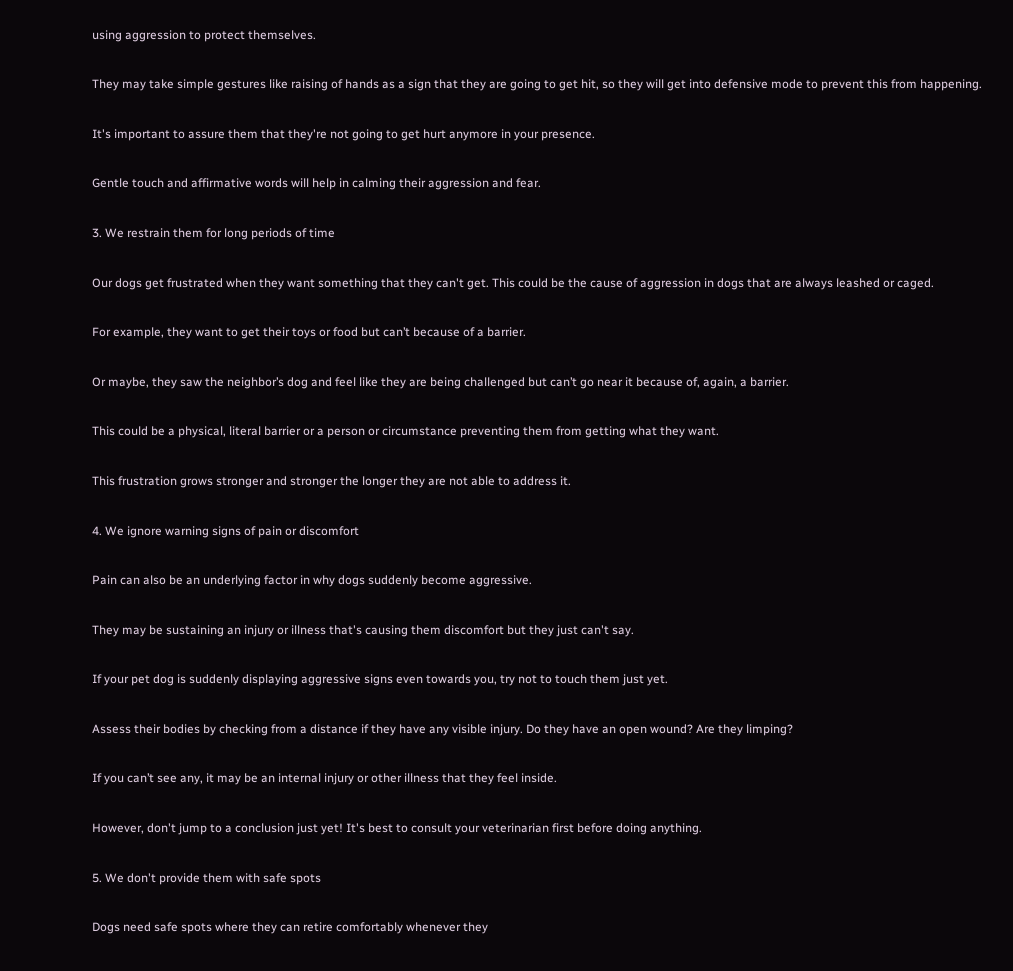using aggression to protect themselves.

They may take simple gestures like raising of hands as a sign that they are going to get hit, so they will get into defensive mode to prevent this from happening.

It's important to assure them that they're not going to get hurt anymore in your presence.

Gentle touch and affirmative words will help in calming their aggression and fear.

3. We restrain them for long periods of time

Our dogs get frustrated when they want something that they can't get. This could be the cause of aggression in dogs that are always leashed or caged.

For example, they want to get their toys or food but can’t because of a barrier.

Or maybe, they saw the neighbor’s dog and feel like they are being challenged but can’t go near it because of, again, a barrier.

This could be a physical, literal barrier or a person or circumstance preventing them from getting what they want.

This frustration grows stronger and stronger the longer they are not able to address it.

4. We ignore warning signs of pain or discomfort

Pain can also be an underlying factor in why dogs suddenly become aggressive.

They may be sustaining an injury or illness that's causing them discomfort but they just can't say.

If your pet dog is suddenly displaying aggressive signs even towards you, try not to touch them just yet.

Assess their bodies by checking from a distance if they have any visible injury. Do they have an open wound? Are they limping?

If you can’t see any, it may be an internal injury or other illness that they feel inside.

However, don't jump to a conclusion just yet! It's best to consult your veterinarian first before doing anything.

5. We don't provide them with safe spots

Dogs need safe spots where they can retire comfortably whenever they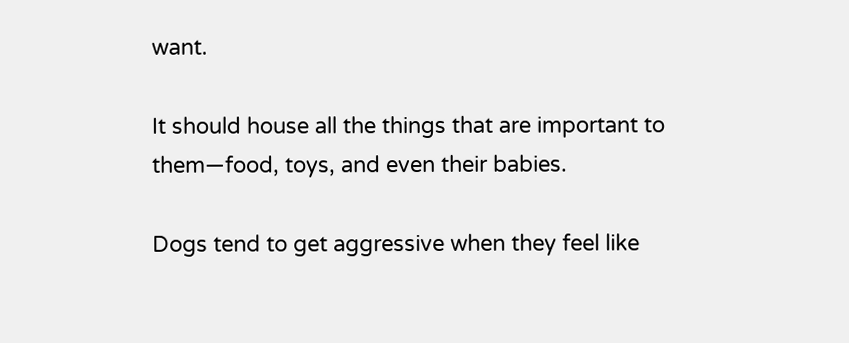want.

It should house all the things that are important to them—food, toys, and even their babies.

Dogs tend to get aggressive when they feel like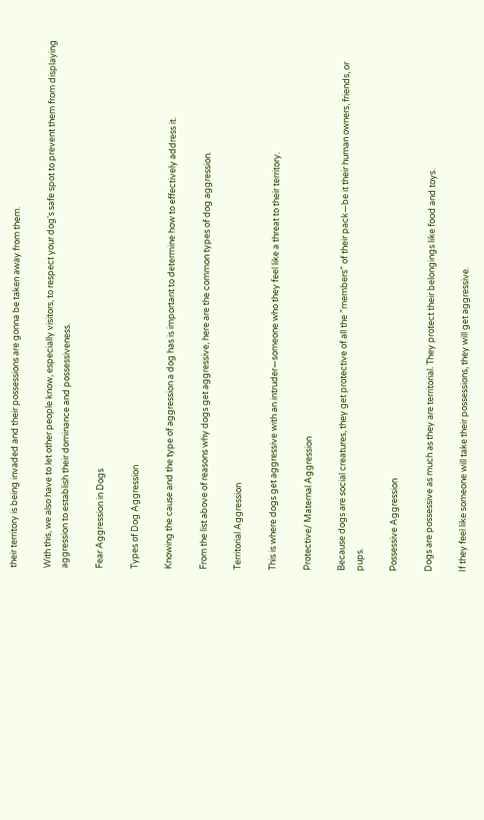their territory is being invaded and their possessions are gonna be taken away from them.

With this, we also have to let other people know, especially visitors, to respect your dog's safe spot to prevent them from displaying aggression to establish their dominance and possessiveness.

Fear Aggression in Dogs

Types of Dog Aggression

Knowing the cause and the type of aggression a dog has is important to determine how to effectively address it.

From the list above of reasons why dogs get aggressive, here are the common types of dog aggression.

Territorial Aggression

This is where dogs get aggressive with an intruder—someone who they feel like a threat to their territory.

Protective/ Maternal Aggression

Because dogs are social creatures, they get protective of all the ”members” of their pack—be it their human owners, friends, or pups.

Possessive Aggression

Dogs are possessive as much as they are territorial. They protect their belongings like food and toys.

If they feel like someone will take their possessions, they will get aggressive.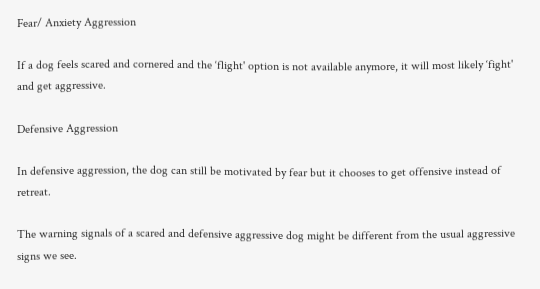Fear/ Anxiety Aggression

If a dog feels scared and cornered and the ‘flight' option is not available anymore, it will most likely ‘fight' and get aggressive.

Defensive Aggression

In defensive aggression, the dog can still be motivated by fear but it chooses to get offensive instead of retreat.

The warning signals of a scared and defensive aggressive dog might be different from the usual aggressive signs we see.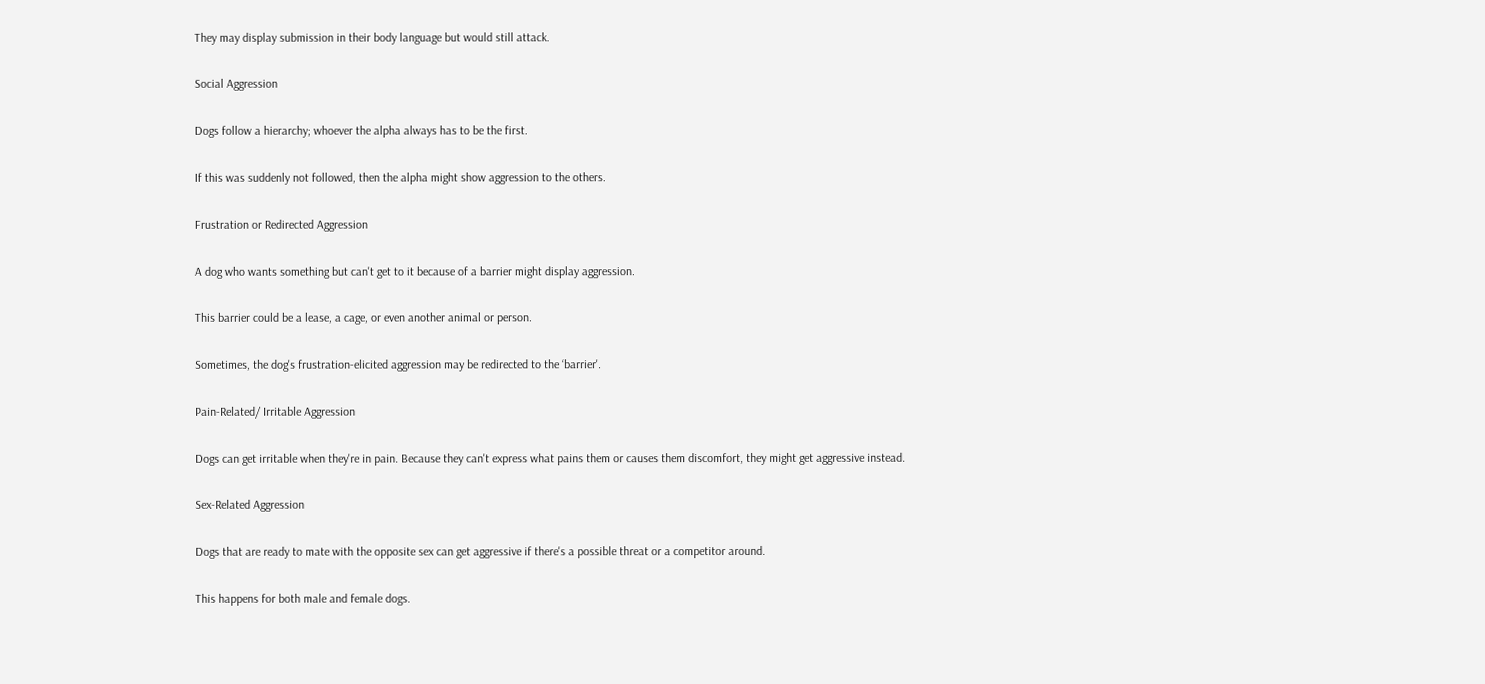They may display submission in their body language but would still attack.

Social Aggression

Dogs follow a hierarchy; whoever the alpha always has to be the first.

If this was suddenly not followed, then the alpha might show aggression to the others.

Frustration or Redirected Aggression

A dog who wants something but can't get to it because of a barrier might display aggression.

This barrier could be a lease, a cage, or even another animal or person.

Sometimes, the dog's frustration-elicited aggression may be redirected to the ‘barrier'.

Pain-Related/ Irritable Aggression

Dogs can get irritable when they're in pain. Because they can't express what pains them or causes them discomfort, they might get aggressive instead.

Sex-Related Aggression

Dogs that are ready to mate with the opposite sex can get aggressive if there's a possible threat or a competitor around.

This happens for both male and female dogs.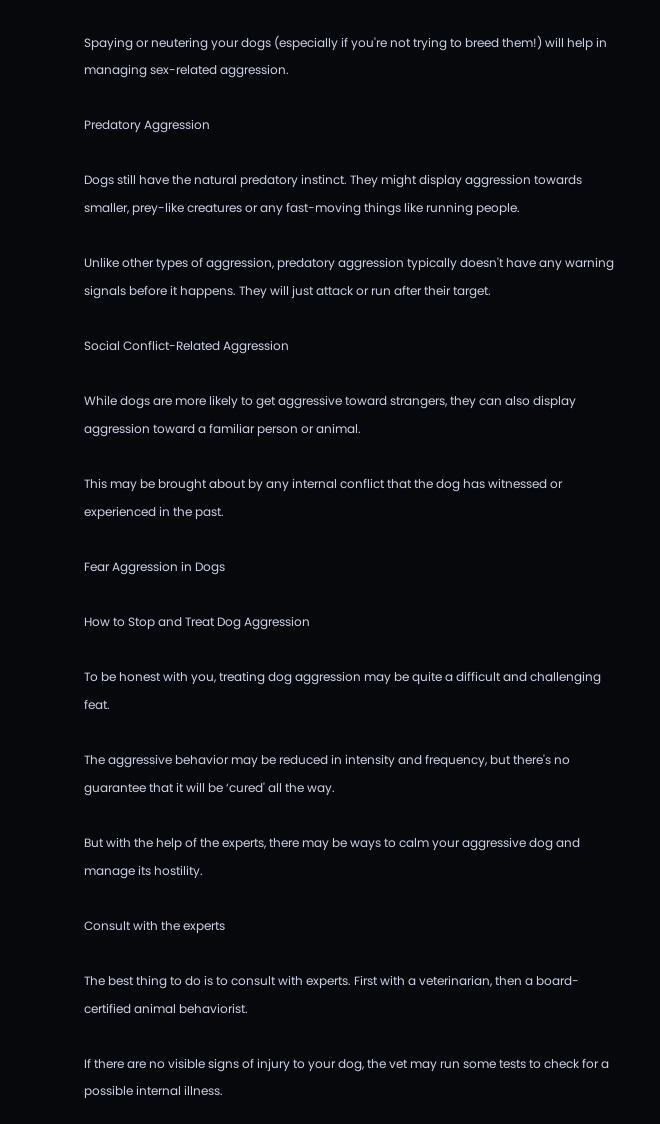Spaying or neutering your dogs (especially if you're not trying to breed them!) will help in managing sex-related aggression.

Predatory Aggression

Dogs still have the natural predatory instinct. They might display aggression towards smaller, prey-like creatures or any fast-moving things like running people.

Unlike other types of aggression, predatory aggression typically doesn't have any warning signals before it happens. They will just attack or run after their target.

Social Conflict-Related Aggression

While dogs are more likely to get aggressive toward strangers, they can also display aggression toward a familiar person or animal.

This may be brought about by any internal conflict that the dog has witnessed or experienced in the past.

Fear Aggression in Dogs

How to Stop and Treat Dog Aggression

To be honest with you, treating dog aggression may be quite a difficult and challenging feat.

The aggressive behavior may be reduced in intensity and frequency, but there's no guarantee that it will be ‘cured' all the way.

But with the help of the experts, there may be ways to calm your aggressive dog and manage its hostility.

Consult with the experts

The best thing to do is to consult with experts. First with a veterinarian, then a board-certified animal behaviorist.

If there are no visible signs of injury to your dog, the vet may run some tests to check for a possible internal illness.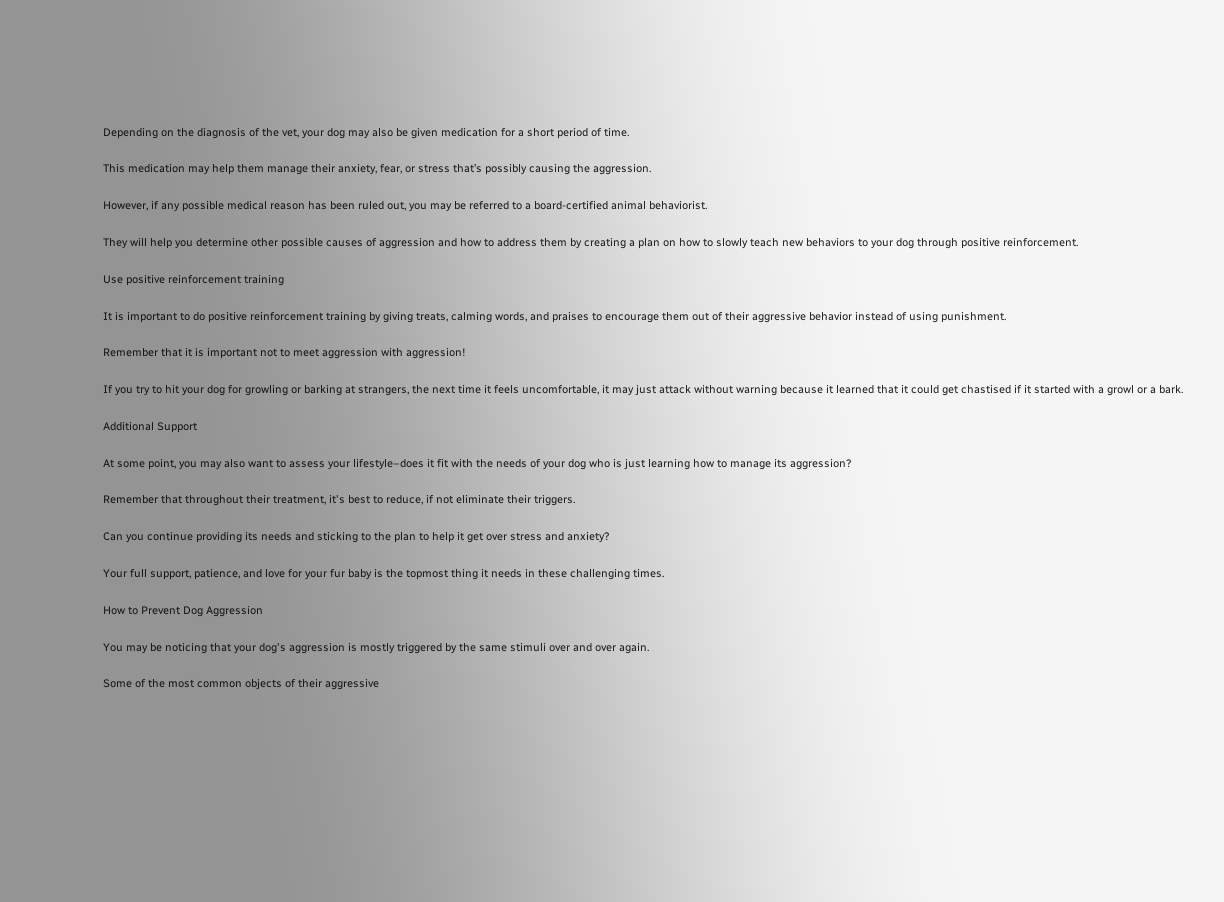Depending on the diagnosis of the vet, your dog may also be given medication for a short period of time.

This medication may help them manage their anxiety, fear, or stress that’s possibly causing the aggression.

However, if any possible medical reason has been ruled out, you may be referred to a board-certified animal behaviorist.

They will help you determine other possible causes of aggression and how to address them by creating a plan on how to slowly teach new behaviors to your dog through positive reinforcement.

Use positive reinforcement training

It is important to do positive reinforcement training by giving treats, calming words, and praises to encourage them out of their aggressive behavior instead of using punishment.

Remember that it is important not to meet aggression with aggression!

If you try to hit your dog for growling or barking at strangers, the next time it feels uncomfortable, it may just attack without warning because it learned that it could get chastised if it started with a growl or a bark.

Additional Support

At some point, you may also want to assess your lifestyle–does it fit with the needs of your dog who is just learning how to manage its aggression?

Remember that throughout their treatment, it's best to reduce, if not eliminate their triggers.

Can you continue providing its needs and sticking to the plan to help it get over stress and anxiety?

Your full support, patience, and love for your fur baby is the topmost thing it needs in these challenging times.

How to Prevent Dog Aggression

You may be noticing that your dog's aggression is mostly triggered by the same stimuli over and over again.

Some of the most common objects of their aggressive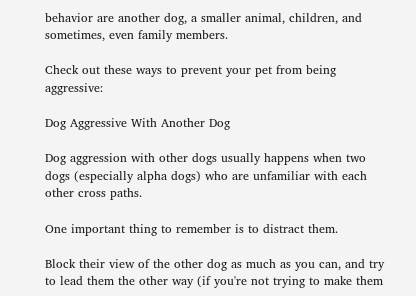behavior are another dog, a smaller animal, children, and sometimes, even family members.

Check out these ways to prevent your pet from being aggressive:

Dog Aggressive With Another Dog

Dog aggression with other dogs usually happens when two dogs (especially alpha dogs) who are unfamiliar with each other cross paths.

One important thing to remember is to distract them.

Block their view of the other dog as much as you can, and try to lead them the other way (if you're not trying to make them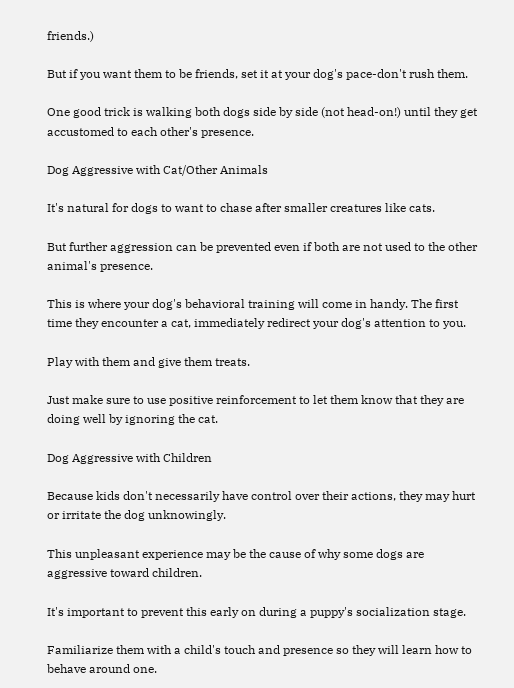friends.)

But if you want them to be friends, set it at your dog's pace-don't rush them.

One good trick is walking both dogs side by side (not head-on!) until they get accustomed to each other's presence.

Dog Aggressive with Cat/Other Animals

It's natural for dogs to want to chase after smaller creatures like cats.

But further aggression can be prevented even if both are not used to the other animal's presence.

This is where your dog's behavioral training will come in handy. The first time they encounter a cat, immediately redirect your dog's attention to you.

Play with them and give them treats.

Just make sure to use positive reinforcement to let them know that they are doing well by ignoring the cat.

Dog Aggressive with Children

Because kids don't necessarily have control over their actions, they may hurt or irritate the dog unknowingly.

This unpleasant experience may be the cause of why some dogs are aggressive toward children.

It's important to prevent this early on during a puppy's socialization stage.

Familiarize them with a child's touch and presence so they will learn how to behave around one.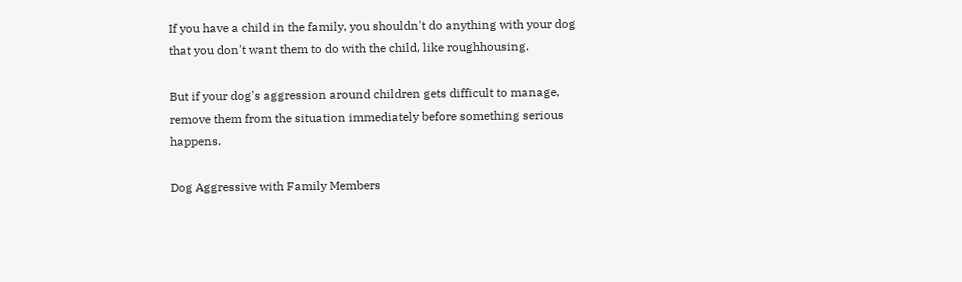If you have a child in the family, you shouldn't do anything with your dog that you don't want them to do with the child, like roughhousing.

But if your dog's aggression around children gets difficult to manage, remove them from the situation immediately before something serious happens.

Dog Aggressive with Family Members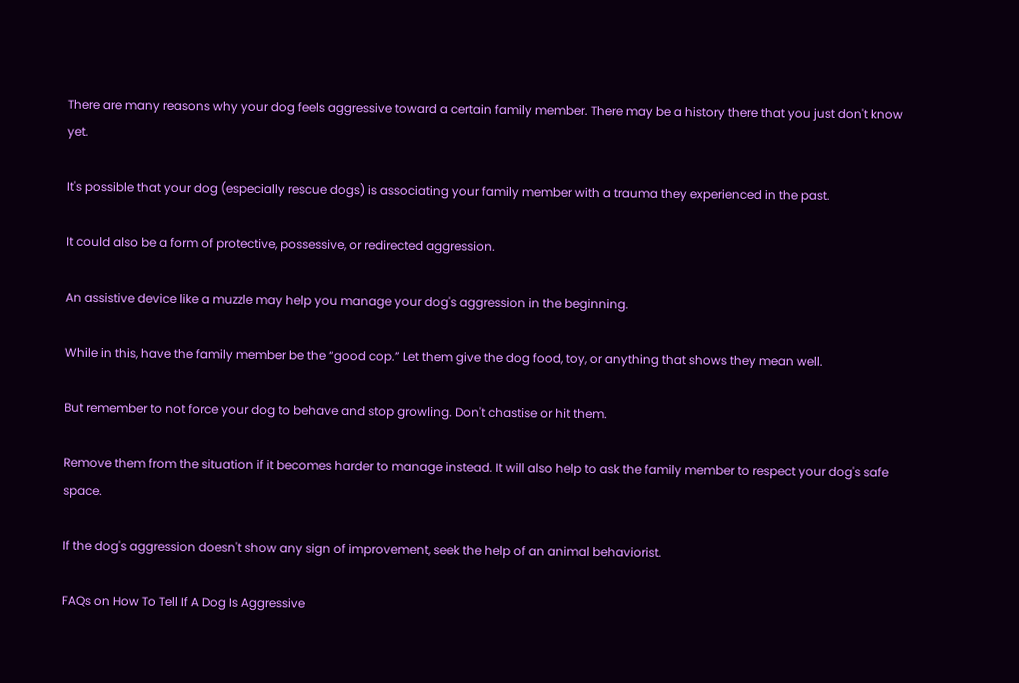There are many reasons why your dog feels aggressive toward a certain family member. There may be a history there that you just don't know yet.

It's possible that your dog (especially rescue dogs) is associating your family member with a trauma they experienced in the past.

It could also be a form of protective, possessive, or redirected aggression.

An assistive device like a muzzle may help you manage your dog's aggression in the beginning.

While in this, have the family member be the “good cop.” Let them give the dog food, toy, or anything that shows they mean well.

But remember to not force your dog to behave and stop growling. Don't chastise or hit them.

Remove them from the situation if it becomes harder to manage instead. It will also help to ask the family member to respect your dog's safe space.

If the dog's aggression doesn't show any sign of improvement, seek the help of an animal behaviorist.

FAQs on How To Tell If A Dog Is Aggressive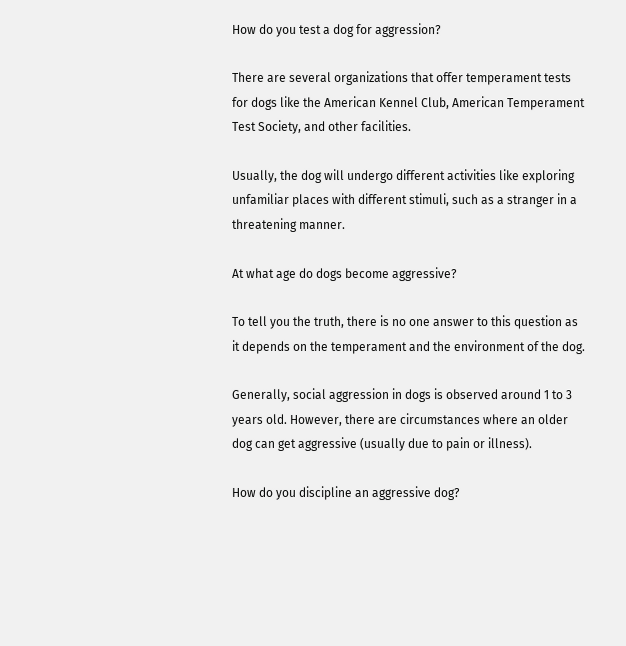How do you test a dog for aggression?

There are several organizations that offer temperament tests for dogs like the American Kennel Club, American Temperament Test Society, and other facilities.

Usually, the dog will undergo different activities like exploring unfamiliar places with different stimuli, such as a stranger in a threatening manner.

At what age do dogs become aggressive?

To tell you the truth, there is no one answer to this question as it depends on the temperament and the environment of the dog.

Generally, social aggression in dogs is observed around 1 to 3 years old. However, there are circumstances where an older dog can get aggressive (usually due to pain or illness).

How do you discipline an aggressive dog?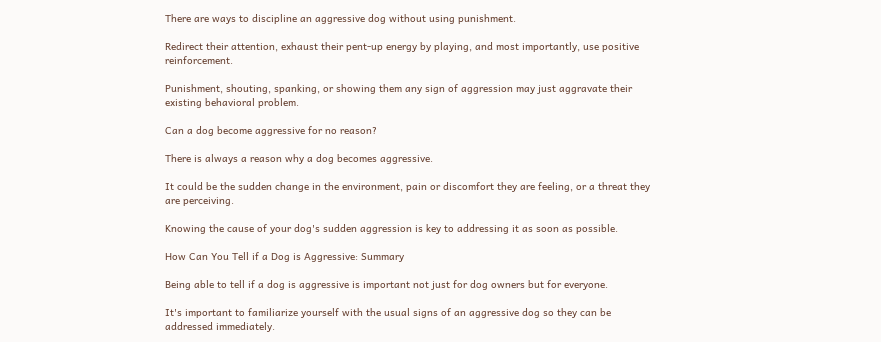There are ways to discipline an aggressive dog without using punishment.

Redirect their attention, exhaust their pent-up energy by playing, and most importantly, use positive reinforcement.

Punishment, shouting, spanking, or showing them any sign of aggression may just aggravate their existing behavioral problem.

Can a dog become aggressive for no reason?

There is always a reason why a dog becomes aggressive.

It could be the sudden change in the environment, pain or discomfort they are feeling, or a threat they are perceiving.

Knowing the cause of your dog's sudden aggression is key to addressing it as soon as possible.

How Can You Tell if a Dog is Aggressive: Summary

Being able to tell if a dog is aggressive is important not just for dog owners but for everyone.

It's important to familiarize yourself with the usual signs of an aggressive dog so they can be addressed immediately.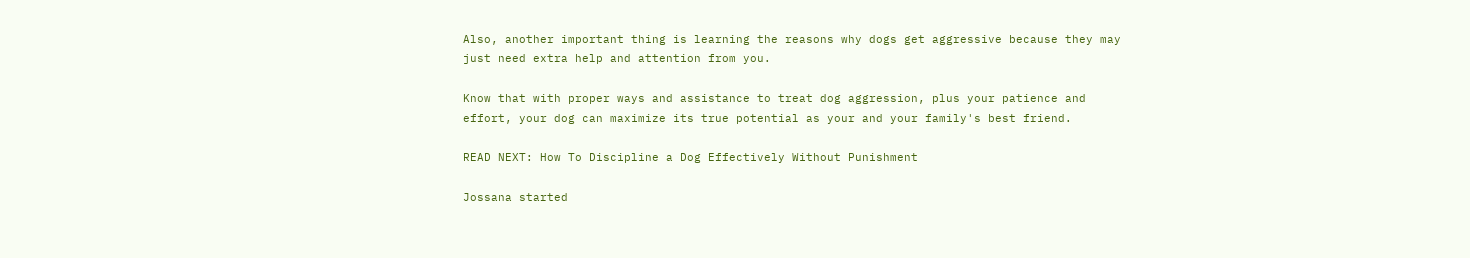Also, another important thing is learning the reasons why dogs get aggressive because they may just need extra help and attention from you.

Know that with proper ways and assistance to treat dog aggression, plus your patience and effort, your dog can maximize its true potential as your and your family's best friend.

READ NEXT: How To Discipline a Dog Effectively Without Punishment

Jossana started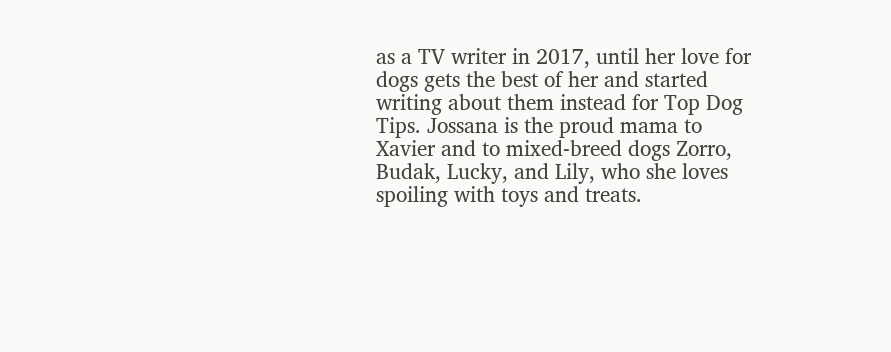as a TV writer in 2017, until her love for dogs gets the best of her and started writing about them instead for Top Dog Tips. Jossana is the proud mama to Xavier and to mixed-breed dogs Zorro, Budak, Lucky, and Lily, who she loves spoiling with toys and treats.